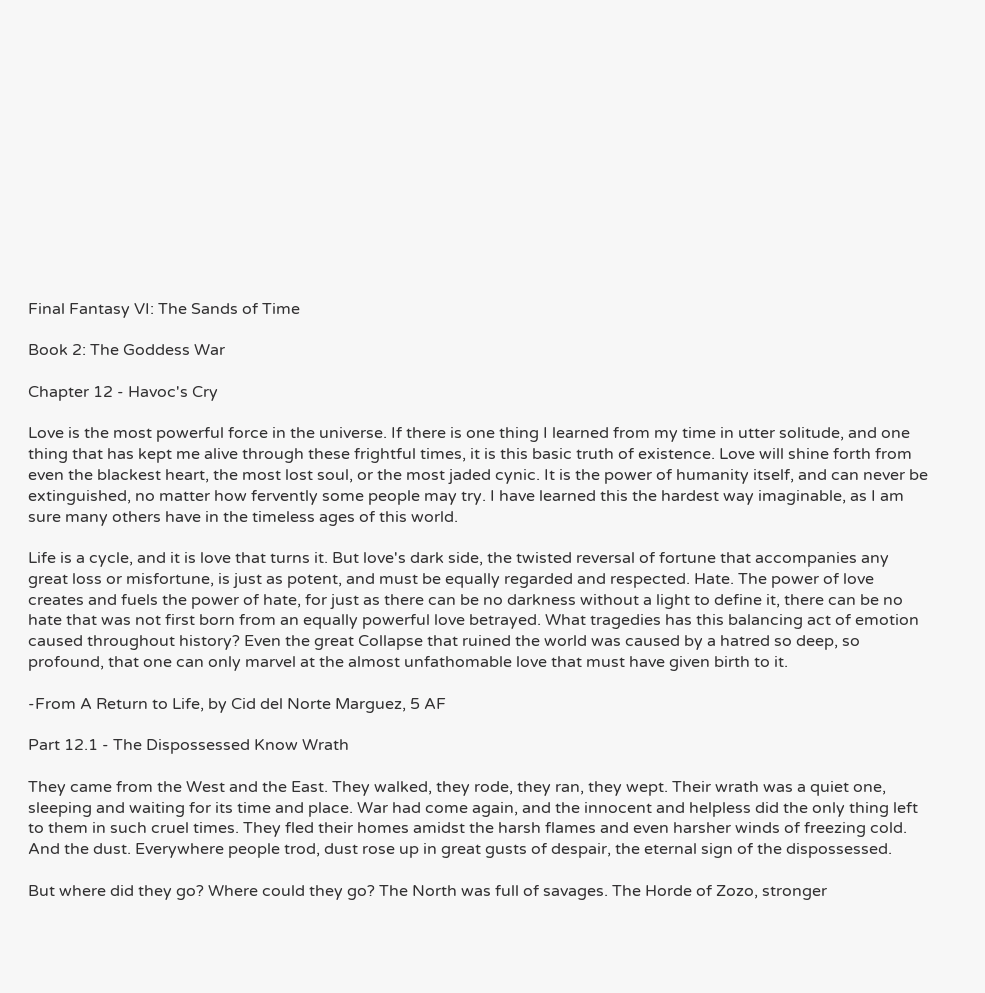Final Fantasy VI: The Sands of Time

Book 2: The Goddess War

Chapter 12 - Havoc's Cry

Love is the most powerful force in the universe. If there is one thing I learned from my time in utter solitude, and one thing that has kept me alive through these frightful times, it is this basic truth of existence. Love will shine forth from even the blackest heart, the most lost soul, or the most jaded cynic. It is the power of humanity itself, and can never be extinguished, no matter how fervently some people may try. I have learned this the hardest way imaginable, as I am sure many others have in the timeless ages of this world.

Life is a cycle, and it is love that turns it. But love's dark side, the twisted reversal of fortune that accompanies any great loss or misfortune, is just as potent, and must be equally regarded and respected. Hate. The power of love creates and fuels the power of hate, for just as there can be no darkness without a light to define it, there can be no hate that was not first born from an equally powerful love betrayed. What tragedies has this balancing act of emotion caused throughout history? Even the great Collapse that ruined the world was caused by a hatred so deep, so profound, that one can only marvel at the almost unfathomable love that must have given birth to it.

-From A Return to Life, by Cid del Norte Marguez, 5 AF

Part 12.1 - The Dispossessed Know Wrath

They came from the West and the East. They walked, they rode, they ran, they wept. Their wrath was a quiet one, sleeping and waiting for its time and place. War had come again, and the innocent and helpless did the only thing left to them in such cruel times. They fled their homes amidst the harsh flames and even harsher winds of freezing cold. And the dust. Everywhere people trod, dust rose up in great gusts of despair, the eternal sign of the dispossessed.

But where did they go? Where could they go? The North was full of savages. The Horde of Zozo, stronger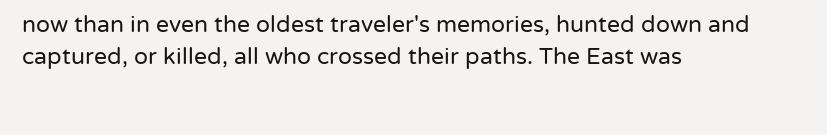now than in even the oldest traveler's memories, hunted down and captured, or killed, all who crossed their paths. The East was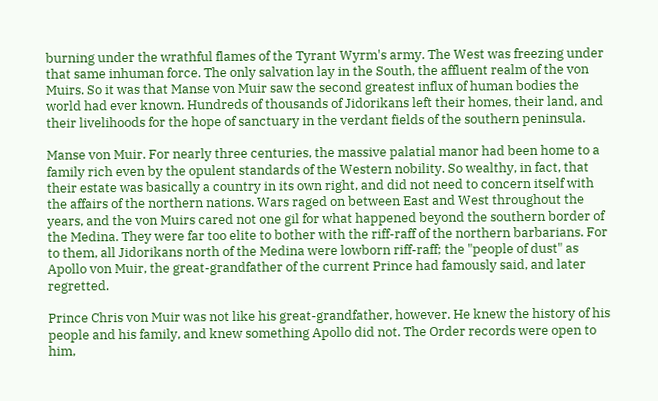burning under the wrathful flames of the Tyrant Wyrm's army. The West was freezing under that same inhuman force. The only salvation lay in the South, the affluent realm of the von Muirs. So it was that Manse von Muir saw the second greatest influx of human bodies the world had ever known. Hundreds of thousands of Jidorikans left their homes, their land, and their livelihoods for the hope of sanctuary in the verdant fields of the southern peninsula.

Manse von Muir. For nearly three centuries, the massive palatial manor had been home to a family rich even by the opulent standards of the Western nobility. So wealthy, in fact, that their estate was basically a country in its own right, and did not need to concern itself with the affairs of the northern nations. Wars raged on between East and West throughout the years, and the von Muirs cared not one gil for what happened beyond the southern border of the Medina. They were far too elite to bother with the riff-raff of the northern barbarians. For to them, all Jidorikans north of the Medina were lowborn riff-raff; the "people of dust" as Apollo von Muir, the great-grandfather of the current Prince had famously said, and later regretted.

Prince Chris von Muir was not like his great-grandfather, however. He knew the history of his people and his family, and knew something Apollo did not. The Order records were open to him,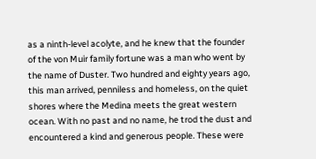as a ninth-level acolyte, and he knew that the founder of the von Muir family fortune was a man who went by the name of Duster. Two hundred and eighty years ago, this man arrived, penniless and homeless, on the quiet shores where the Medina meets the great western ocean. With no past and no name, he trod the dust and encountered a kind and generous people. These were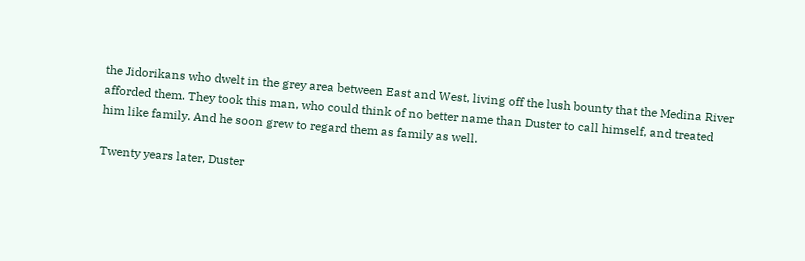the Jidorikans who dwelt in the grey area between East and West, living off the lush bounty that the Medina River afforded them. They took this man, who could think of no better name than Duster to call himself, and treated him like family. And he soon grew to regard them as family as well.

Twenty years later, Duster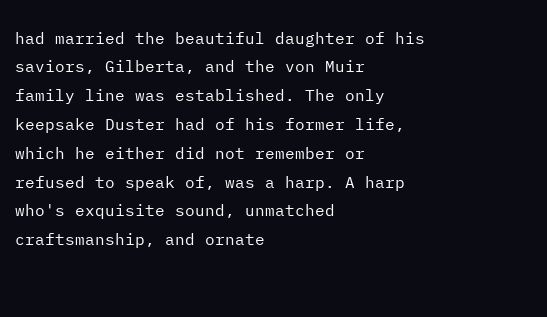had married the beautiful daughter of his saviors, Gilberta, and the von Muir family line was established. The only keepsake Duster had of his former life, which he either did not remember or refused to speak of, was a harp. A harp who's exquisite sound, unmatched craftsmanship, and ornate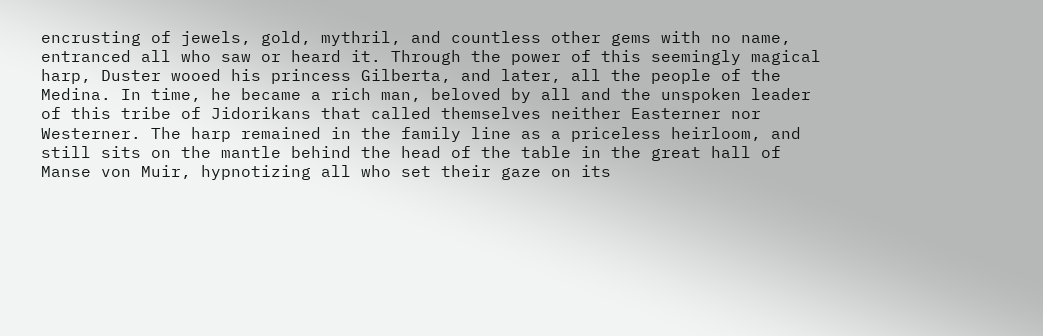encrusting of jewels, gold, mythril, and countless other gems with no name, entranced all who saw or heard it. Through the power of this seemingly magical harp, Duster wooed his princess Gilberta, and later, all the people of the Medina. In time, he became a rich man, beloved by all and the unspoken leader of this tribe of Jidorikans that called themselves neither Easterner nor Westerner. The harp remained in the family line as a priceless heirloom, and still sits on the mantle behind the head of the table in the great hall of Manse von Muir, hypnotizing all who set their gaze on its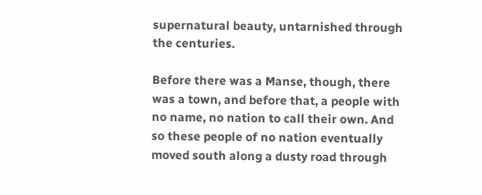supernatural beauty, untarnished through the centuries.

Before there was a Manse, though, there was a town, and before that, a people with no name, no nation to call their own. And so these people of no nation eventually moved south along a dusty road through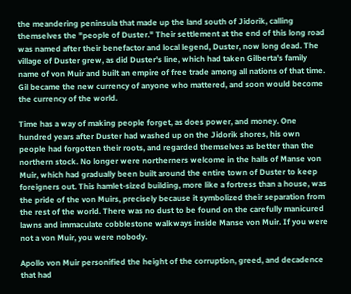the meandering peninsula that made up the land south of Jidorik, calling themselves the "people of Duster." Their settlement at the end of this long road was named after their benefactor and local legend, Duster, now long dead. The village of Duster grew, as did Duster's line, which had taken Gilberta's family name of von Muir and built an empire of free trade among all nations of that time. Gil became the new currency of anyone who mattered, and soon would become the currency of the world.

Time has a way of making people forget, as does power, and money. One hundred years after Duster had washed up on the Jidorik shores, his own people had forgotten their roots, and regarded themselves as better than the northern stock. No longer were northerners welcome in the halls of Manse von Muir, which had gradually been built around the entire town of Duster to keep foreigners out. This hamlet-sized building, more like a fortress than a house, was the pride of the von Muirs, precisely because it symbolized their separation from the rest of the world. There was no dust to be found on the carefully manicured lawns and immaculate cobblestone walkways inside Manse von Muir. If you were not a von Muir, you were nobody.

Apollo von Muir personified the height of the corruption, greed, and decadence that had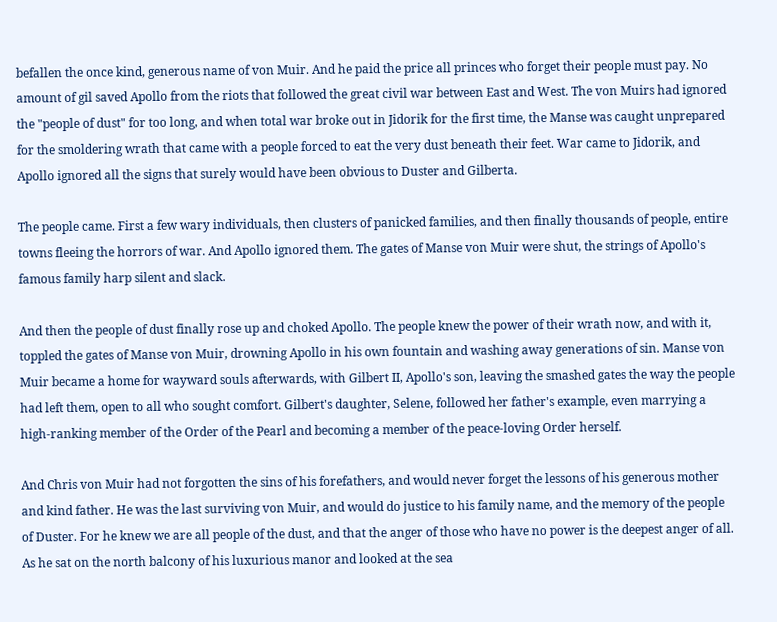befallen the once kind, generous name of von Muir. And he paid the price all princes who forget their people must pay. No amount of gil saved Apollo from the riots that followed the great civil war between East and West. The von Muirs had ignored the "people of dust" for too long, and when total war broke out in Jidorik for the first time, the Manse was caught unprepared for the smoldering wrath that came with a people forced to eat the very dust beneath their feet. War came to Jidorik, and Apollo ignored all the signs that surely would have been obvious to Duster and Gilberta.

The people came. First a few wary individuals, then clusters of panicked families, and then finally thousands of people, entire towns fleeing the horrors of war. And Apollo ignored them. The gates of Manse von Muir were shut, the strings of Apollo's famous family harp silent and slack.

And then the people of dust finally rose up and choked Apollo. The people knew the power of their wrath now, and with it, toppled the gates of Manse von Muir, drowning Apollo in his own fountain and washing away generations of sin. Manse von Muir became a home for wayward souls afterwards, with Gilbert II, Apollo's son, leaving the smashed gates the way the people had left them, open to all who sought comfort. Gilbert's daughter, Selene, followed her father's example, even marrying a high-ranking member of the Order of the Pearl and becoming a member of the peace-loving Order herself.

And Chris von Muir had not forgotten the sins of his forefathers, and would never forget the lessons of his generous mother and kind father. He was the last surviving von Muir, and would do justice to his family name, and the memory of the people of Duster. For he knew we are all people of the dust, and that the anger of those who have no power is the deepest anger of all. As he sat on the north balcony of his luxurious manor and looked at the sea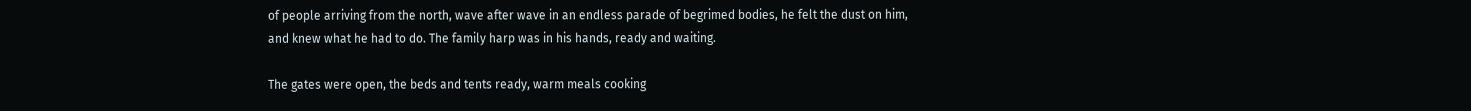of people arriving from the north, wave after wave in an endless parade of begrimed bodies, he felt the dust on him, and knew what he had to do. The family harp was in his hands, ready and waiting.

The gates were open, the beds and tents ready, warm meals cooking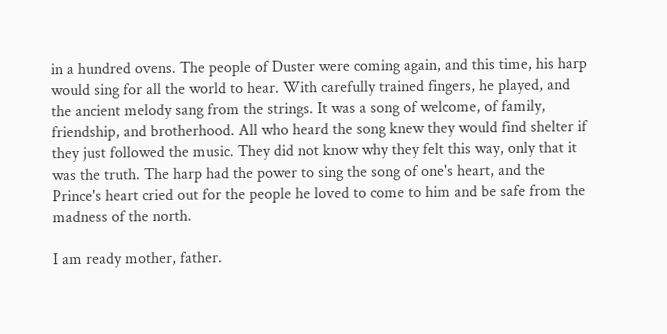in a hundred ovens. The people of Duster were coming again, and this time, his harp would sing for all the world to hear. With carefully trained fingers, he played, and the ancient melody sang from the strings. It was a song of welcome, of family, friendship, and brotherhood. All who heard the song knew they would find shelter if they just followed the music. They did not know why they felt this way, only that it was the truth. The harp had the power to sing the song of one's heart, and the Prince's heart cried out for the people he loved to come to him and be safe from the madness of the north.

I am ready mother, father.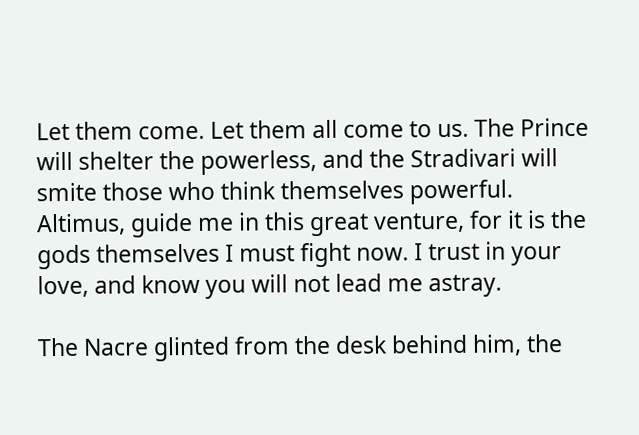Let them come. Let them all come to us. The Prince will shelter the powerless, and the Stradivari will smite those who think themselves powerful. Altimus, guide me in this great venture, for it is the gods themselves I must fight now. I trust in your love, and know you will not lead me astray.

The Nacre glinted from the desk behind him, the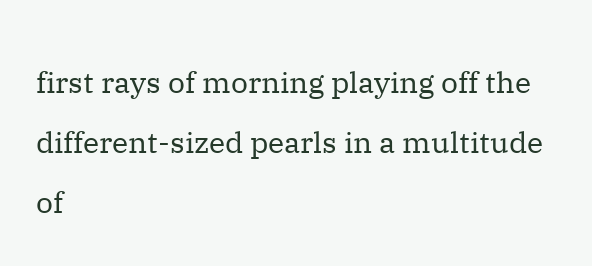first rays of morning playing off the different-sized pearls in a multitude of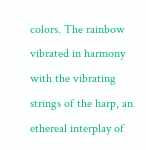colors. The rainbow vibrated in harmony with the vibrating strings of the harp, an ethereal interplay of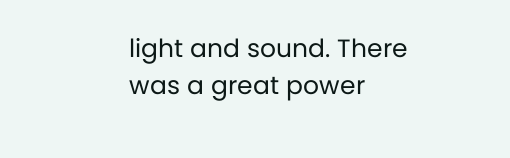light and sound. There was a great power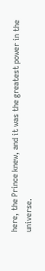here, the Prince knew, and it was the greatest power in the universe.